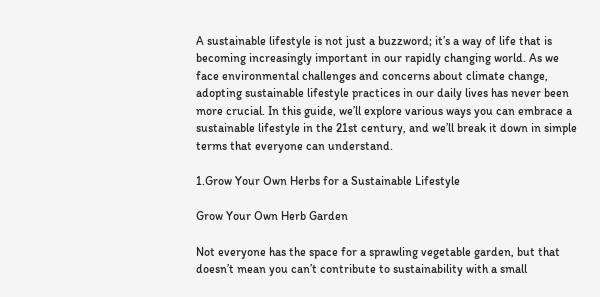A sustainable lifestyle is not just a buzzword; it’s a way of life that is becoming increasingly important in our rapidly changing world. As we face environmental challenges and concerns about climate change, adopting sustainable lifestyle practices in our daily lives has never been more crucial. In this guide, we’ll explore various ways you can embrace a sustainable lifestyle in the 21st century, and we’ll break it down in simple terms that everyone can understand.

1.Grow Your Own Herbs for a Sustainable Lifestyle

Grow Your Own Herb Garden

Not everyone has the space for a sprawling vegetable garden, but that doesn’t mean you can’t contribute to sustainability with a small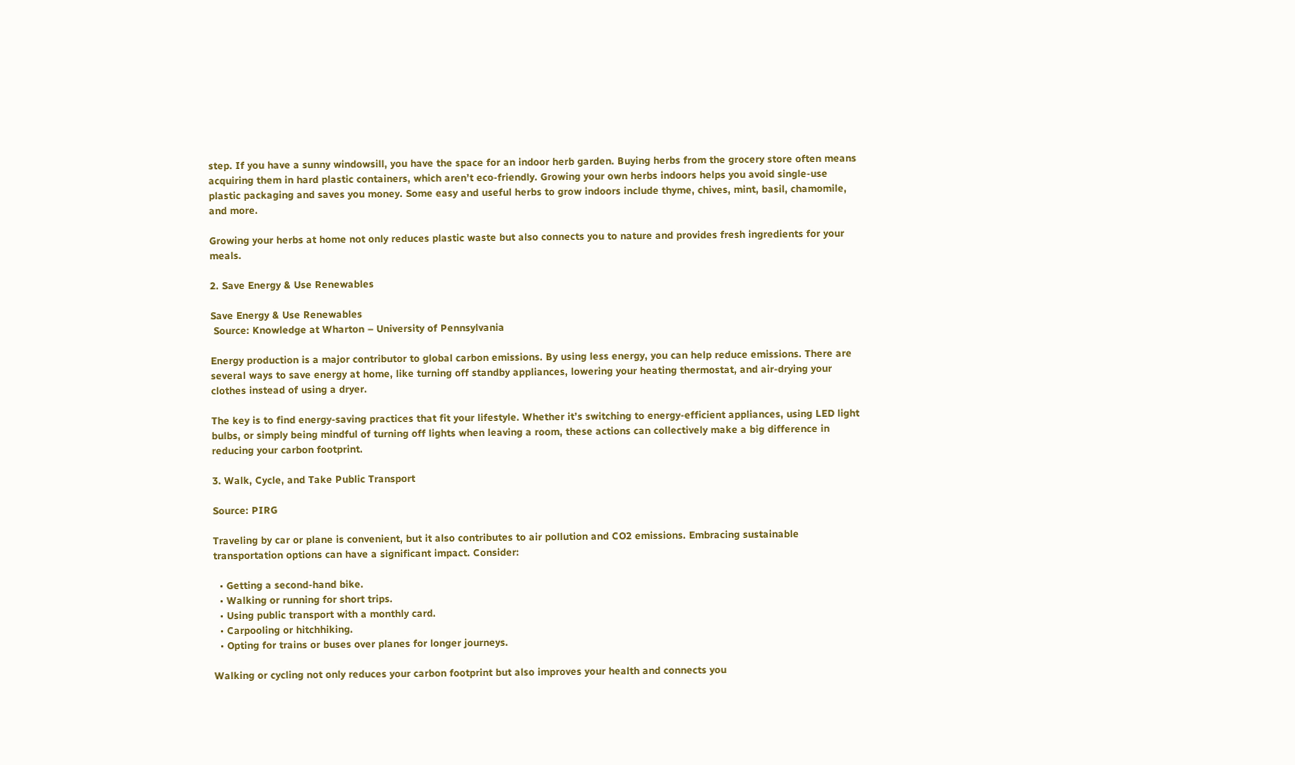step. If you have a sunny windowsill, you have the space for an indoor herb garden. Buying herbs from the grocery store often means acquiring them in hard plastic containers, which aren’t eco-friendly. Growing your own herbs indoors helps you avoid single-use plastic packaging and saves you money. Some easy and useful herbs to grow indoors include thyme, chives, mint, basil, chamomile, and more.

Growing your herbs at home not only reduces plastic waste but also connects you to nature and provides fresh ingredients for your meals.

2. Save Energy & Use Renewables

Save Energy & Use Renewables
 Source: Knowledge at Wharton – University of Pennsylvania

Energy production is a major contributor to global carbon emissions. By using less energy, you can help reduce emissions. There are several ways to save energy at home, like turning off standby appliances, lowering your heating thermostat, and air-drying your clothes instead of using a dryer.

The key is to find energy-saving practices that fit your lifestyle. Whether it’s switching to energy-efficient appliances, using LED light bulbs, or simply being mindful of turning off lights when leaving a room, these actions can collectively make a big difference in reducing your carbon footprint.

3. Walk, Cycle, and Take Public Transport

Source: PIRG

Traveling by car or plane is convenient, but it also contributes to air pollution and CO2 emissions. Embracing sustainable transportation options can have a significant impact. Consider:

  • Getting a second-hand bike.
  • Walking or running for short trips.
  • Using public transport with a monthly card.
  • Carpooling or hitchhiking.
  • Opting for trains or buses over planes for longer journeys.

Walking or cycling not only reduces your carbon footprint but also improves your health and connects you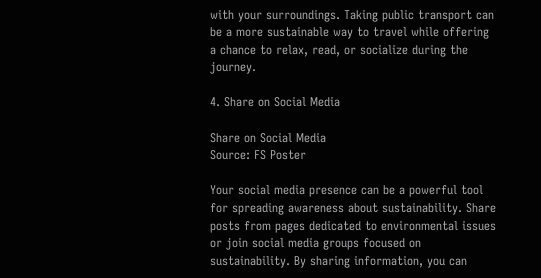with your surroundings. Taking public transport can be a more sustainable way to travel while offering a chance to relax, read, or socialize during the journey.

4. Share on Social Media

Share on Social Media
Source: FS Poster

Your social media presence can be a powerful tool for spreading awareness about sustainability. Share posts from pages dedicated to environmental issues or join social media groups focused on sustainability. By sharing information, you can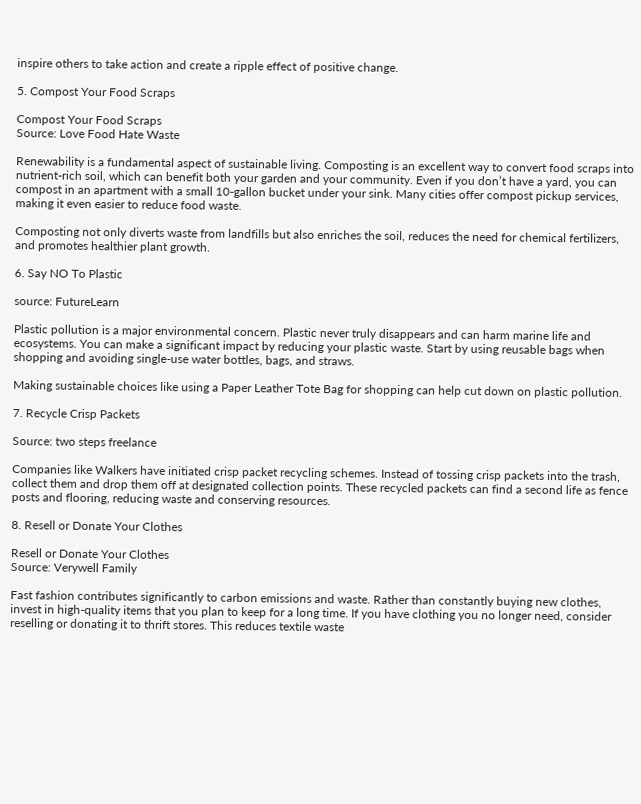inspire others to take action and create a ripple effect of positive change.

5. Compost Your Food Scraps

Compost Your Food Scraps
Source: Love Food Hate Waste

Renewability is a fundamental aspect of sustainable living. Composting is an excellent way to convert food scraps into nutrient-rich soil, which can benefit both your garden and your community. Even if you don’t have a yard, you can compost in an apartment with a small 10-gallon bucket under your sink. Many cities offer compost pickup services, making it even easier to reduce food waste.

Composting not only diverts waste from landfills but also enriches the soil, reduces the need for chemical fertilizers, and promotes healthier plant growth.

6. Say NO To Plastic

source: FutureLearn

Plastic pollution is a major environmental concern. Plastic never truly disappears and can harm marine life and ecosystems. You can make a significant impact by reducing your plastic waste. Start by using reusable bags when shopping and avoiding single-use water bottles, bags, and straws.

Making sustainable choices like using a Paper Leather Tote Bag for shopping can help cut down on plastic pollution.

7. Recycle Crisp Packets

Source: two steps freelance

Companies like Walkers have initiated crisp packet recycling schemes. Instead of tossing crisp packets into the trash, collect them and drop them off at designated collection points. These recycled packets can find a second life as fence posts and flooring, reducing waste and conserving resources.

8. Resell or Donate Your Clothes

Resell or Donate Your Clothes
Source: Verywell Family

Fast fashion contributes significantly to carbon emissions and waste. Rather than constantly buying new clothes, invest in high-quality items that you plan to keep for a long time. If you have clothing you no longer need, consider reselling or donating it to thrift stores. This reduces textile waste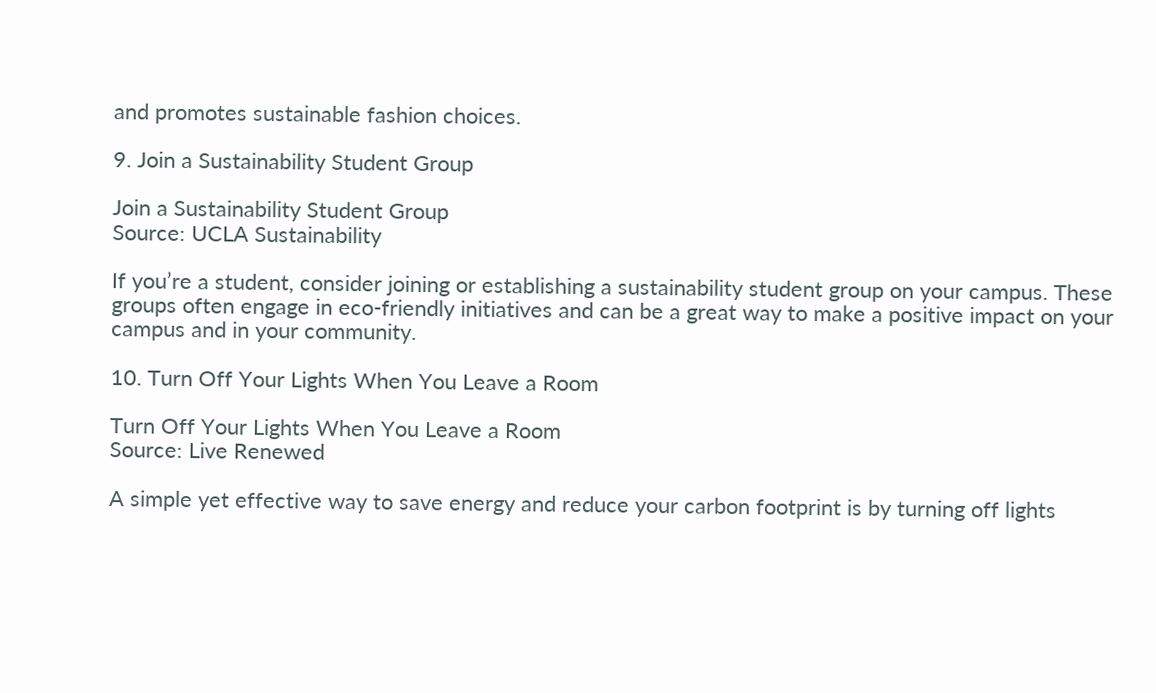and promotes sustainable fashion choices.

9. Join a Sustainability Student Group

Join a Sustainability Student Group
Source: UCLA Sustainability

If you’re a student, consider joining or establishing a sustainability student group on your campus. These groups often engage in eco-friendly initiatives and can be a great way to make a positive impact on your campus and in your community.

10. Turn Off Your Lights When You Leave a Room

Turn Off Your Lights When You Leave a Room
Source: Live Renewed

A simple yet effective way to save energy and reduce your carbon footprint is by turning off lights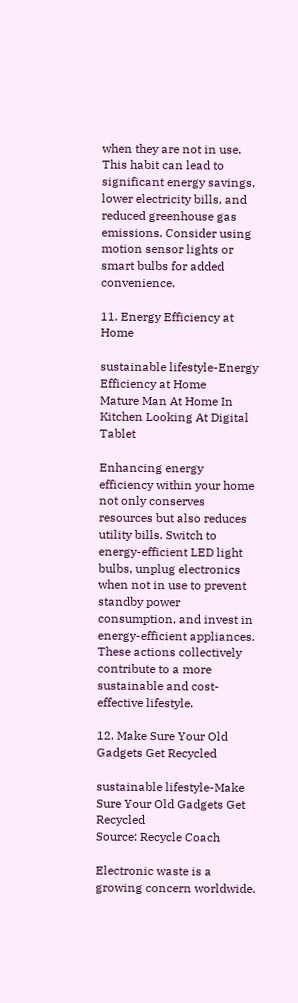when they are not in use. This habit can lead to significant energy savings, lower electricity bills, and reduced greenhouse gas emissions. Consider using motion sensor lights or smart bulbs for added convenience.

11. Energy Efficiency at Home

sustainable lifestyle-Energy Efficiency at Home
Mature Man At Home In Kitchen Looking At Digital Tablet

Enhancing energy efficiency within your home not only conserves resources but also reduces utility bills. Switch to energy-efficient LED light bulbs, unplug electronics when not in use to prevent standby power consumption, and invest in energy-efficient appliances. These actions collectively contribute to a more sustainable and cost-effective lifestyle.

12. Make Sure Your Old Gadgets Get Recycled

sustainable lifestyle-Make Sure Your Old Gadgets Get Recycled
Source: Recycle Coach

Electronic waste is a growing concern worldwide.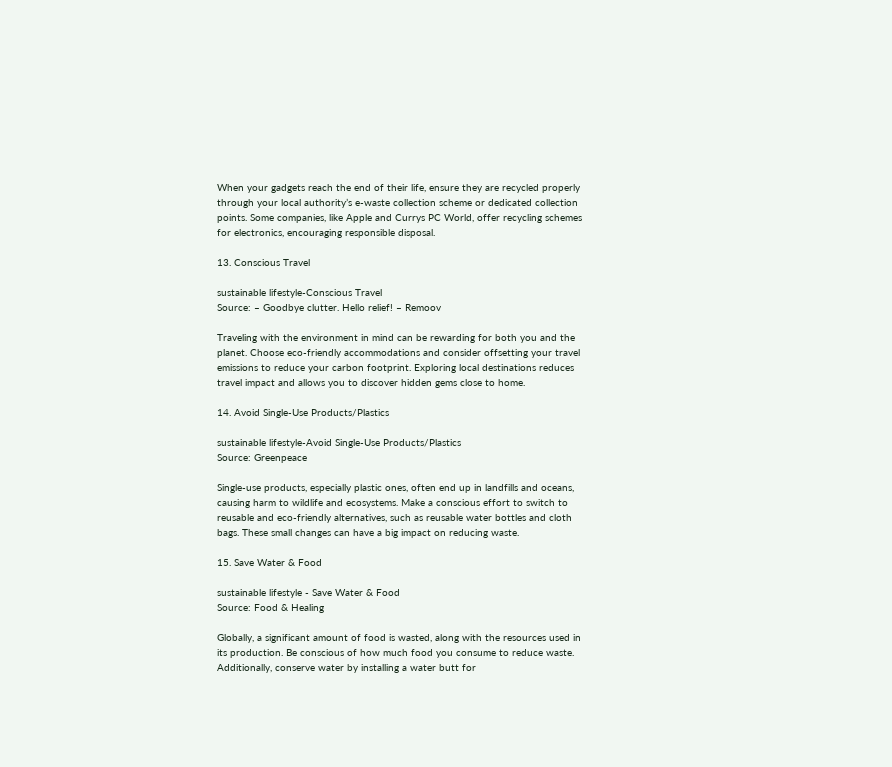When your gadgets reach the end of their life, ensure they are recycled properly through your local authority’s e-waste collection scheme or dedicated collection points. Some companies, like Apple and Currys PC World, offer recycling schemes for electronics, encouraging responsible disposal.

13. Conscious Travel

sustainable lifestyle-Conscious Travel
Source: – Goodbye clutter. Hello relief! – Remoov

Traveling with the environment in mind can be rewarding for both you and the planet. Choose eco-friendly accommodations and consider offsetting your travel emissions to reduce your carbon footprint. Exploring local destinations reduces travel impact and allows you to discover hidden gems close to home.

14. Avoid Single-Use Products/Plastics

sustainable lifestyle-Avoid Single-Use Products/Plastics
Source: Greenpeace

Single-use products, especially plastic ones, often end up in landfills and oceans, causing harm to wildlife and ecosystems. Make a conscious effort to switch to reusable and eco-friendly alternatives, such as reusable water bottles and cloth bags. These small changes can have a big impact on reducing waste.

15. Save Water & Food

sustainable lifestyle - Save Water & Food
Source: Food & Healing

Globally, a significant amount of food is wasted, along with the resources used in its production. Be conscious of how much food you consume to reduce waste. Additionally, conserve water by installing a water butt for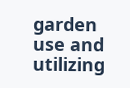garden use and utilizing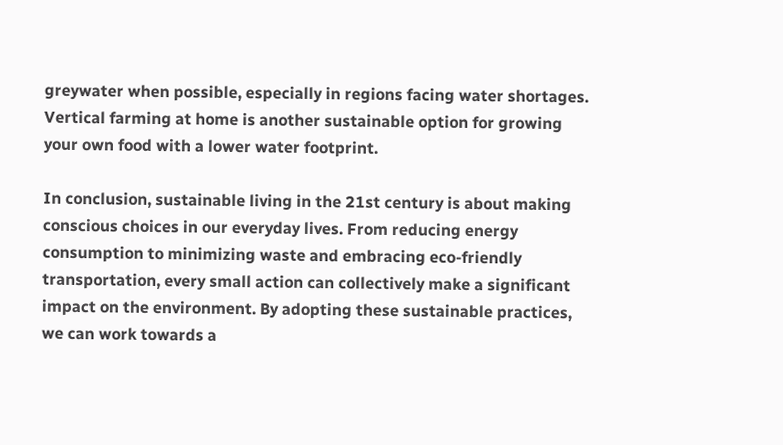greywater when possible, especially in regions facing water shortages. Vertical farming at home is another sustainable option for growing your own food with a lower water footprint.

In conclusion, sustainable living in the 21st century is about making conscious choices in our everyday lives. From reducing energy consumption to minimizing waste and embracing eco-friendly transportation, every small action can collectively make a significant impact on the environment. By adopting these sustainable practices, we can work towards a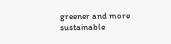greener and more sustainable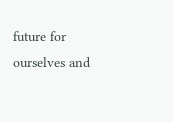future for ourselves and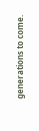generations to come.